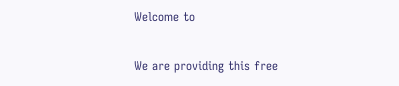Welcome to

We are providing this free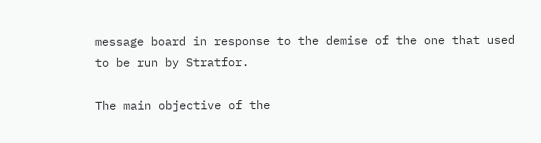message board in response to the demise of the one that used to be run by Stratfor.

The main objective of the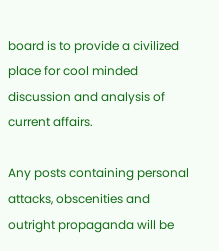board is to provide a civilized place for cool minded discussion and analysis of current affairs.

Any posts containing personal attacks, obscenities and outright propaganda will be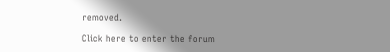removed.

Click here to enter the forum